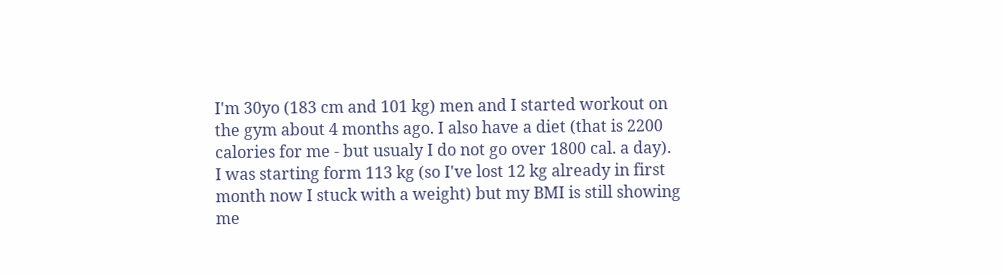I'm 30yo (183 cm and 101 kg) men and I started workout on the gym about 4 months ago. I also have a diet (that is 2200 calories for me - but usualy I do not go over 1800 cal. a day). I was starting form 113 kg (so I've lost 12 kg already in first month now I stuck with a weight) but my BMI is still showing me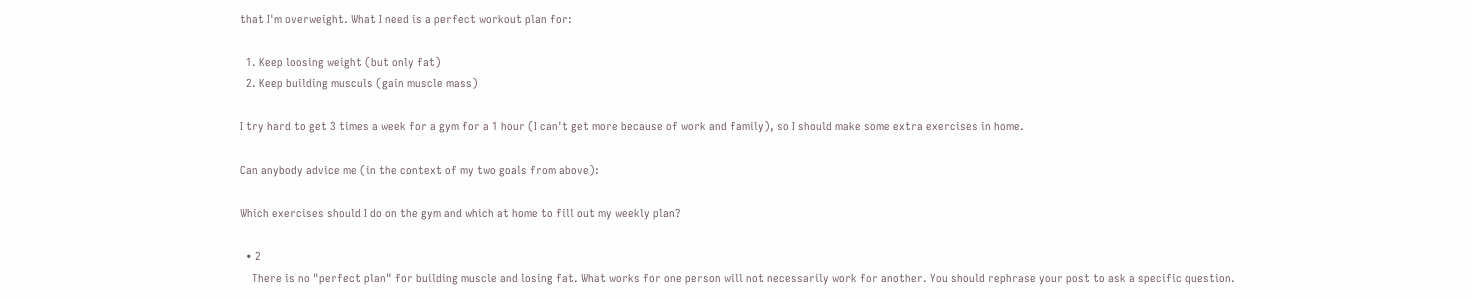that I'm overweight. What I need is a perfect workout plan for:

  1. Keep loosing weight (but only fat)
  2. Keep building musculs (gain muscle mass)

I try hard to get 3 times a week for a gym for a 1 hour (I can't get more because of work and family), so I should make some extra exercises in home.

Can anybody advice me (in the context of my two goals from above):

Which exercises should I do on the gym and which at home to fill out my weekly plan?

  • 2
    There is no "perfect plan" for building muscle and losing fat. What works for one person will not necessarily work for another. You should rephrase your post to ask a specific question.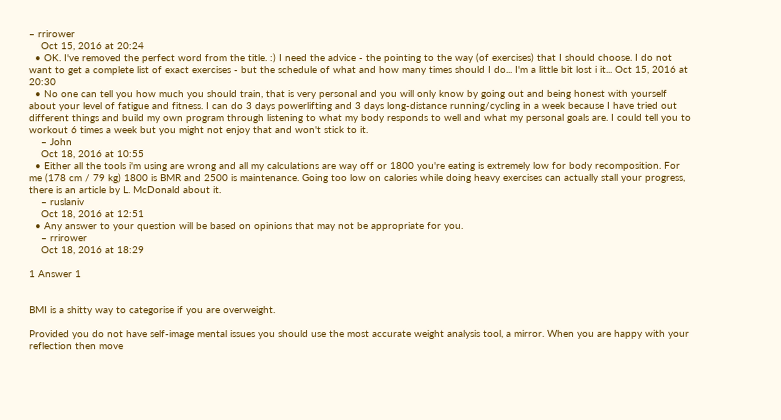– rrirower
    Oct 15, 2016 at 20:24
  • OK. I've removed the perfect word from the title. :) I need the advice - the pointing to the way (of exercises) that I should choose. I do not want to get a complete list of exact exercises - but the schedule of what and how many times should I do... I'm a little bit lost i it... Oct 15, 2016 at 20:30
  • No one can tell you how much you should train, that is very personal and you will only know by going out and being honest with yourself about your level of fatigue and fitness. I can do 3 days powerlifting and 3 days long-distance running/cycling in a week because I have tried out different things and build my own program through listening to what my body responds to well and what my personal goals are. I could tell you to workout 6 times a week but you might not enjoy that and won't stick to it.
    – John
    Oct 18, 2016 at 10:55
  • Either all the tools i'm using are wrong and all my calculations are way off or 1800 you're eating is extremely low for body recomposition. For me (178 cm / 79 kg) 1800 is BMR and 2500 is maintenance. Going too low on calories while doing heavy exercises can actually stall your progress, there is an article by L. McDonald about it.
    – ruslaniv
    Oct 18, 2016 at 12:51
  • Any answer to your question will be based on opinions that may not be appropriate for you.
    – rrirower
    Oct 18, 2016 at 18:29

1 Answer 1


BMI is a shitty way to categorise if you are overweight.

Provided you do not have self-image mental issues you should use the most accurate weight analysis tool, a mirror. When you are happy with your reflection then move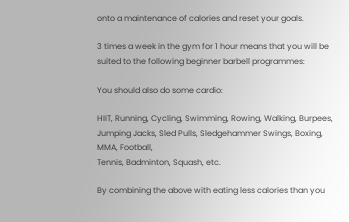onto a maintenance of calories and reset your goals.

3 times a week in the gym for 1 hour means that you will be suited to the following beginner barbell programmes:

You should also do some cardio:

HIIT, Running, Cycling, Swimming, Rowing, Walking, Burpees,
Jumping Jacks, Sled Pulls, Sledgehammer Swings, Boxing, MMA, Football,
Tennis, Badminton, Squash, etc.

By combining the above with eating less calories than you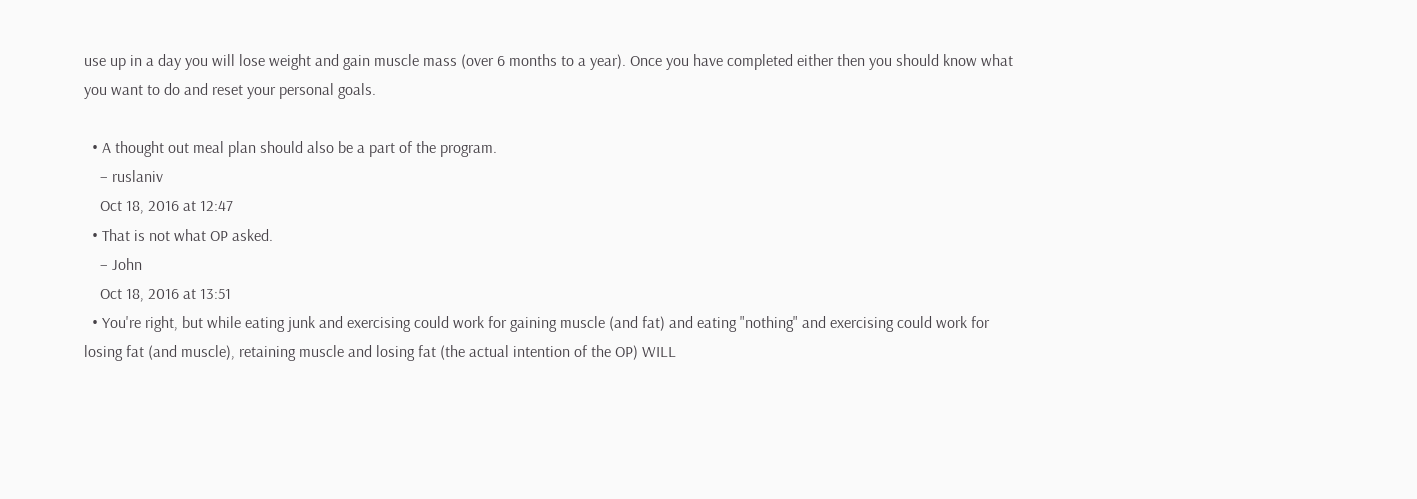use up in a day you will lose weight and gain muscle mass (over 6 months to a year). Once you have completed either then you should know what you want to do and reset your personal goals.

  • A thought out meal plan should also be a part of the program.
    – ruslaniv
    Oct 18, 2016 at 12:47
  • That is not what OP asked.
    – John
    Oct 18, 2016 at 13:51
  • You're right, but while eating junk and exercising could work for gaining muscle (and fat) and eating "nothing" and exercising could work for losing fat (and muscle), retaining muscle and losing fat (the actual intention of the OP) WILL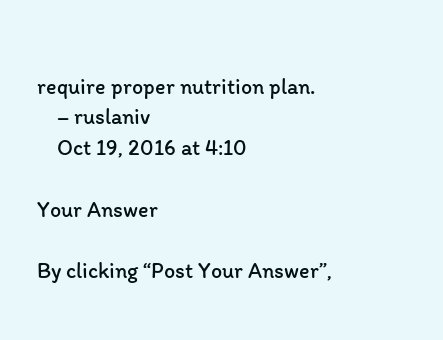require proper nutrition plan.
    – ruslaniv
    Oct 19, 2016 at 4:10

Your Answer

By clicking “Post Your Answer”,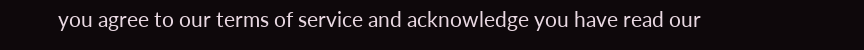you agree to our terms of service and acknowledge you have read our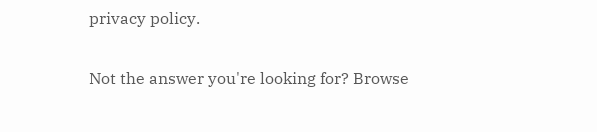privacy policy.

Not the answer you're looking for? Browse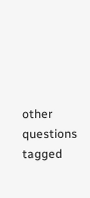other questions tagged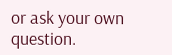or ask your own question.